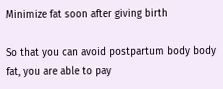Minimize fat soon after giving birth

So that you can avoid postpartum body body fat, you are able to pay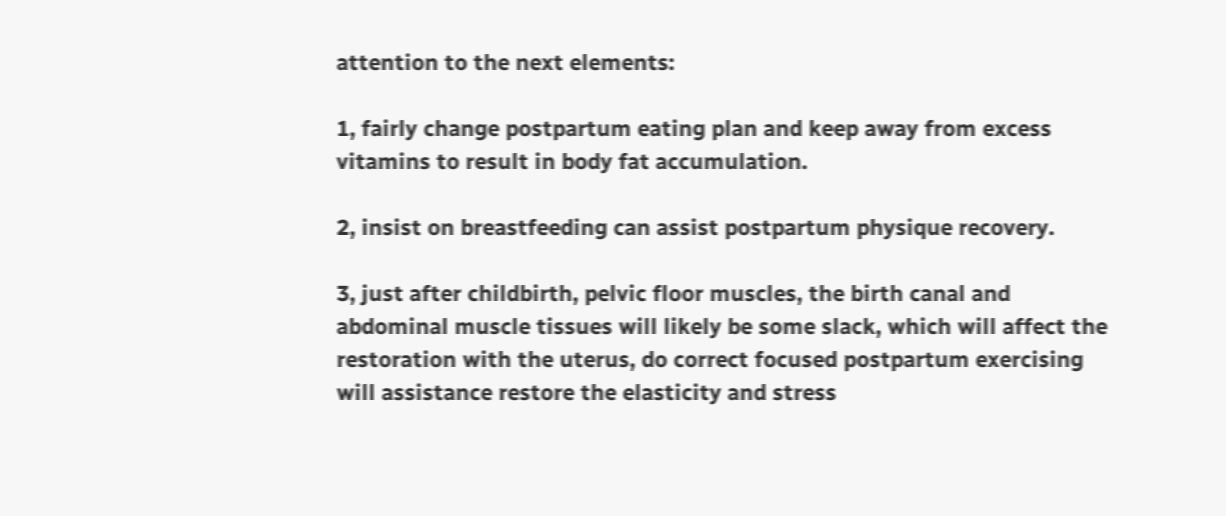attention to the next elements:

1, fairly change postpartum eating plan and keep away from excess vitamins to result in body fat accumulation.

2, insist on breastfeeding can assist postpartum physique recovery.

3, just after childbirth, pelvic floor muscles, the birth canal and abdominal muscle tissues will likely be some slack, which will affect the restoration with the uterus, do correct focused postpartum exercising will assistance restore the elasticity and stress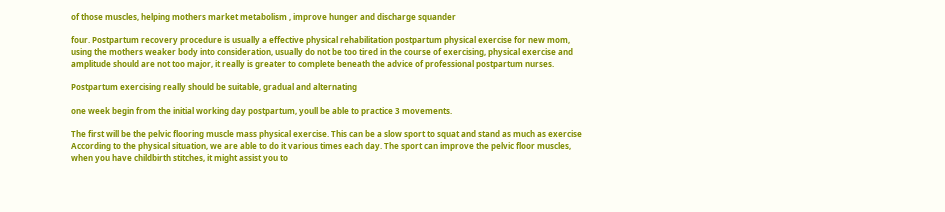of those muscles, helping mothers market metabolism , improve hunger and discharge squander

four. Postpartum recovery procedure is usually a effective physical rehabilitation postpartum physical exercise for new mom, using the mothers weaker body into consideration, usually do not be too tired in the course of exercising, physical exercise and amplitude should are not too major, it really is greater to complete beneath the advice of professional postpartum nurses.

Postpartum exercising really should be suitable, gradual and alternating

one week begin from the initial working day postpartum, youll be able to practice 3 movements.

The first will be the pelvic flooring muscle mass physical exercise. This can be a slow sport to squat and stand as much as exercise
According to the physical situation, we are able to do it various times each day. The sport can improve the pelvic floor muscles, when you have childbirth stitches, it might assist you to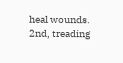heal wounds.
2nd, treading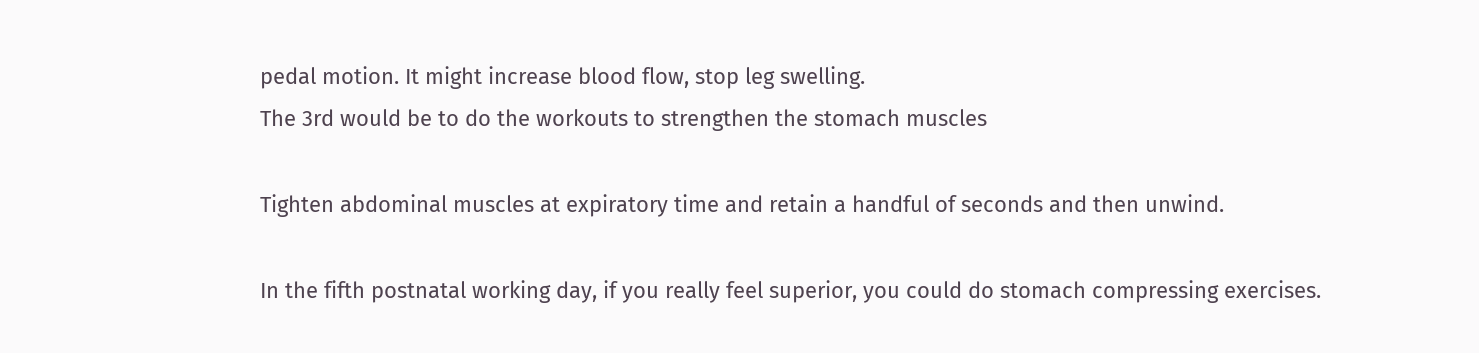pedal motion. It might increase blood flow, stop leg swelling.
The 3rd would be to do the workouts to strengthen the stomach muscles

Tighten abdominal muscles at expiratory time and retain a handful of seconds and then unwind.

In the fifth postnatal working day, if you really feel superior, you could do stomach compressing exercises.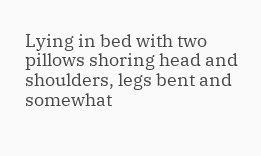Lying in bed with two pillows shoring head and shoulders, legs bent and somewhat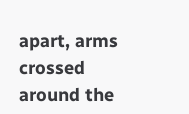apart, arms crossed around the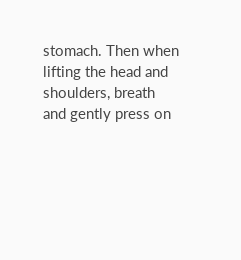stomach. Then when lifting the head and shoulders, breath and gently press on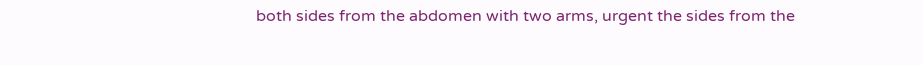both sides from the abdomen with two arms, urgent the sides from the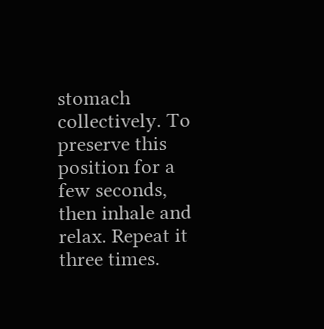stomach collectively. To preserve this position for a few seconds, then inhale and relax. Repeat it three times.